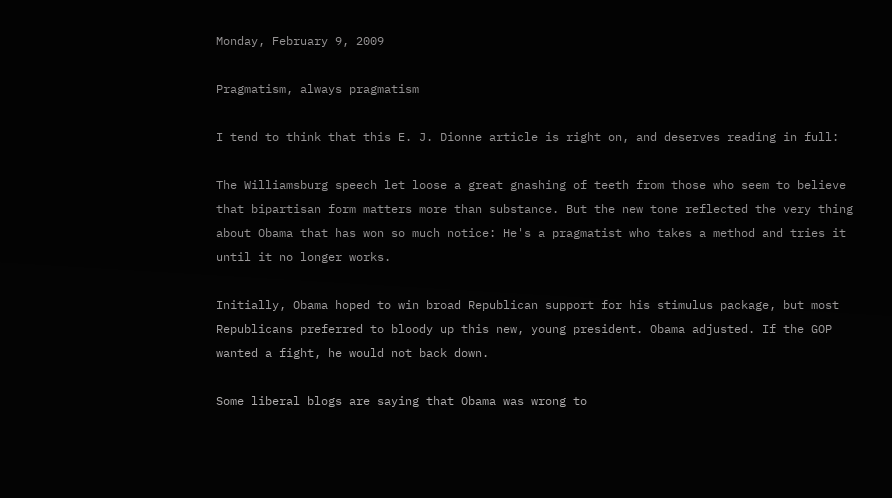Monday, February 9, 2009

Pragmatism, always pragmatism

I tend to think that this E. J. Dionne article is right on, and deserves reading in full:

The Williamsburg speech let loose a great gnashing of teeth from those who seem to believe that bipartisan form matters more than substance. But the new tone reflected the very thing about Obama that has won so much notice: He's a pragmatist who takes a method and tries it until it no longer works.

Initially, Obama hoped to win broad Republican support for his stimulus package, but most Republicans preferred to bloody up this new, young president. Obama adjusted. If the GOP wanted a fight, he would not back down.

Some liberal blogs are saying that Obama was wrong to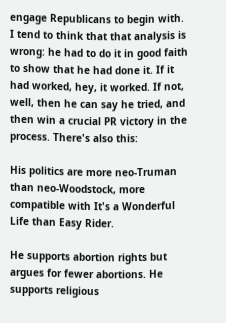engage Republicans to begin with. I tend to think that that analysis is wrong: he had to do it in good faith to show that he had done it. If it had worked, hey, it worked. If not, well, then he can say he tried, and then win a crucial PR victory in the process. There's also this:

His politics are more neo-Truman than neo-Woodstock, more compatible with It's a Wonderful Life than Easy Rider.

He supports abortion rights but argues for fewer abortions. He supports religious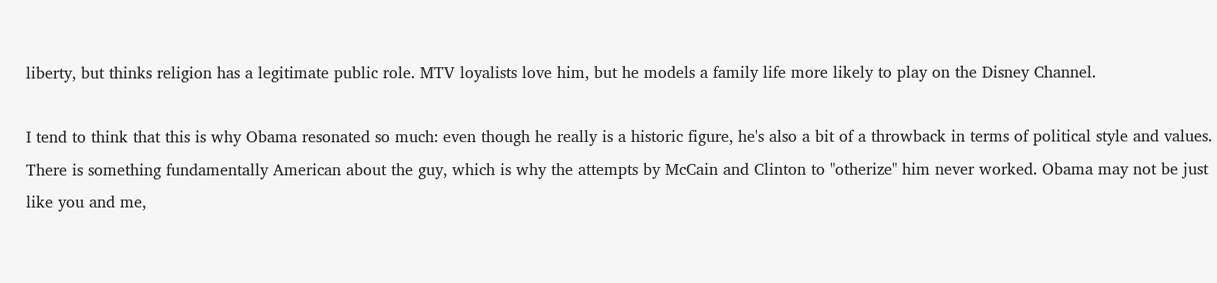liberty, but thinks religion has a legitimate public role. MTV loyalists love him, but he models a family life more likely to play on the Disney Channel.

I tend to think that this is why Obama resonated so much: even though he really is a historic figure, he's also a bit of a throwback in terms of political style and values. There is something fundamentally American about the guy, which is why the attempts by McCain and Clinton to "otherize" him never worked. Obama may not be just like you and me,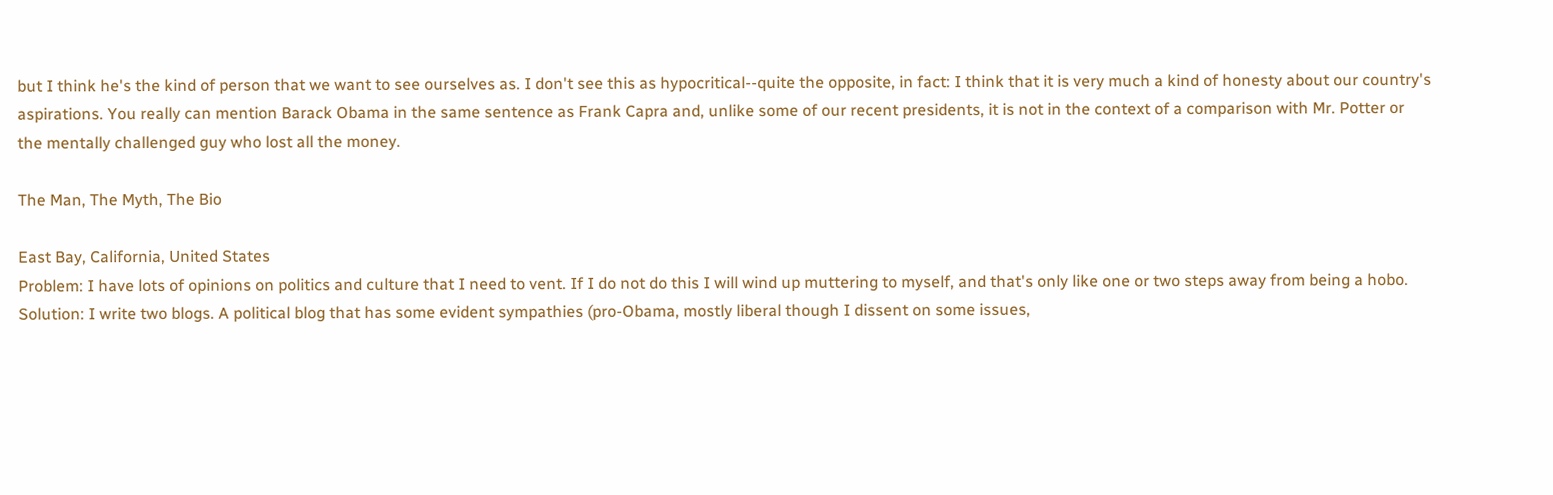but I think he's the kind of person that we want to see ourselves as. I don't see this as hypocritical--quite the opposite, in fact: I think that it is very much a kind of honesty about our country's aspirations. You really can mention Barack Obama in the same sentence as Frank Capra and, unlike some of our recent presidents, it is not in the context of a comparison with Mr. Potter or the mentally challenged guy who lost all the money.

The Man, The Myth, The Bio

East Bay, California, United States
Problem: I have lots of opinions on politics and culture that I need to vent. If I do not do this I will wind up muttering to myself, and that's only like one or two steps away from being a hobo. Solution: I write two blogs. A political blog that has some evident sympathies (pro-Obama, mostly liberal though I dissent on some issues,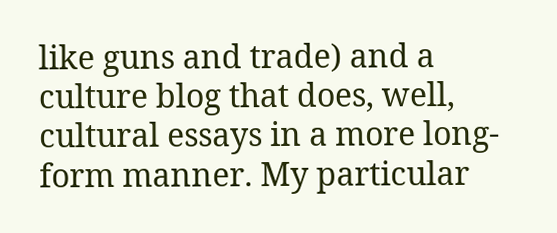like guns and trade) and a culture blog that does, well, cultural essays in a more long-form manner. My particular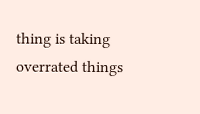thing is taking overrated things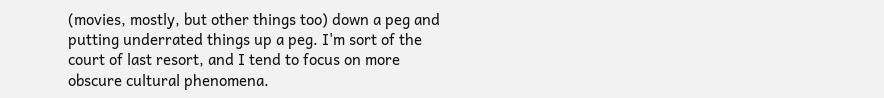(movies, mostly, but other things too) down a peg and putting underrated things up a peg. I'm sort of the court of last resort, and I tend to focus on more obscure cultural phenomena.